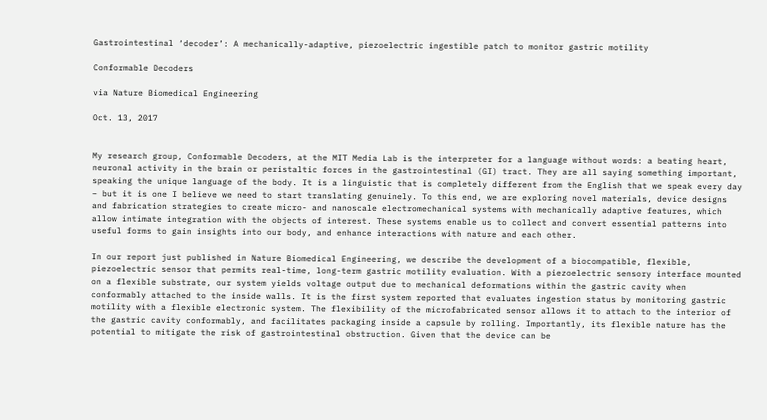Gastrointestinal ‘decoder’: A mechanically-adaptive, piezoelectric ingestible patch to monitor gastric motility

Conformable Decoders

via Nature Biomedical Engineering

Oct. 13, 2017


My research group, Conformable Decoders, at the MIT Media Lab is the interpreter for a language without words: a beating heart, neuronal activity in the brain or peristaltic forces in the gastrointestinal (GI) tract. They are all saying something important, speaking the unique language of the body. It is a linguistic that is completely different from the English that we speak every day – but it is one I believe we need to start translating genuinely. To this end, we are exploring novel materials, device designs and fabrication strategies to create micro- and nanoscale electromechanical systems with mechanically adaptive features, which allow intimate integration with the objects of interest. These systems enable us to collect and convert essential patterns into useful forms to gain insights into our body, and enhance interactions with nature and each other.

In our report just published in Nature Biomedical Engineering, we describe the development of a biocompatible, flexible, piezoelectric sensor that permits real-time, long-term gastric motility evaluation. With a piezoelectric sensory interface mounted on a flexible substrate, our system yields voltage output due to mechanical deformations within the gastric cavity when conformably attached to the inside walls. It is the first system reported that evaluates ingestion status by monitoring gastric motility with a flexible electronic system. The flexibility of the microfabricated sensor allows it to attach to the interior of the gastric cavity conformably, and facilitates packaging inside a capsule by rolling. Importantly, its flexible nature has the potential to mitigate the risk of gastrointestinal obstruction. Given that the device can be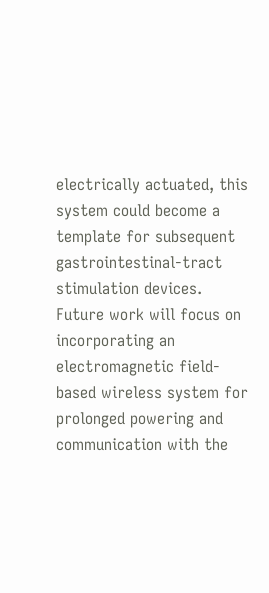electrically actuated, this system could become a template for subsequent gastrointestinal-tract stimulation devices. Future work will focus on incorporating an electromagnetic field-based wireless system for prolonged powering and communication with the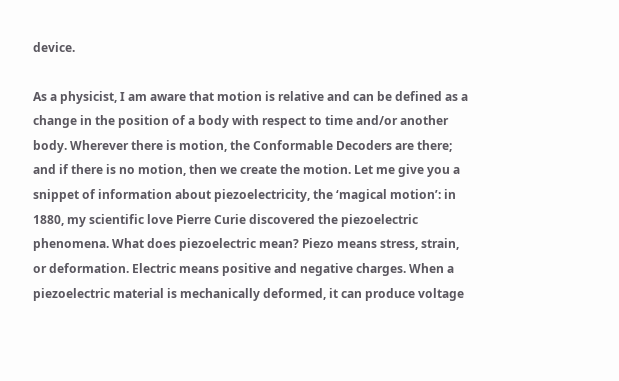device.

As a physicist, I am aware that motion is relative and can be defined as a change in the position of a body with respect to time and/or another body. Wherever there is motion, the Conformable Decoders are there; and if there is no motion, then we create the motion. Let me give you a snippet of information about piezoelectricity, the ‘magical motion’: in 1880, my scientific love Pierre Curie discovered the piezoelectric phenomena. What does piezoelectric mean? Piezo means stress, strain, or deformation. Electric means positive and negative charges. When a piezoelectric material is mechanically deformed, it can produce voltage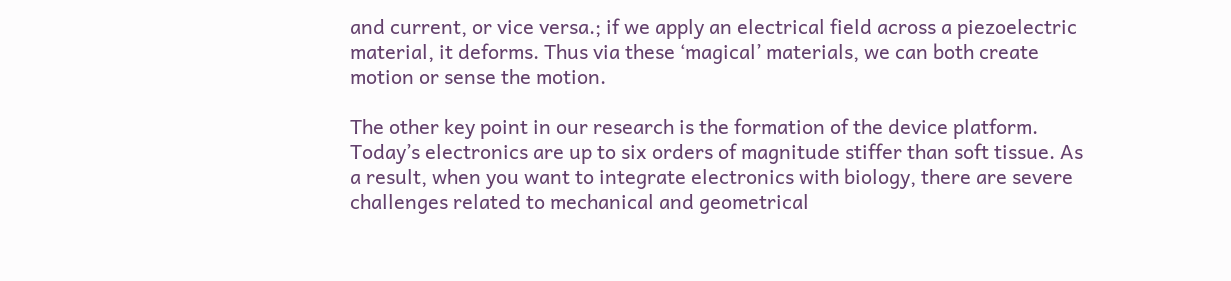and current, or vice versa.; if we apply an electrical field across a piezoelectric material, it deforms. Thus via these ‘magical’ materials, we can both create motion or sense the motion.

The other key point in our research is the formation of the device platform. Today’s electronics are up to six orders of magnitude stiffer than soft tissue. As a result, when you want to integrate electronics with biology, there are severe challenges related to mechanical and geometrical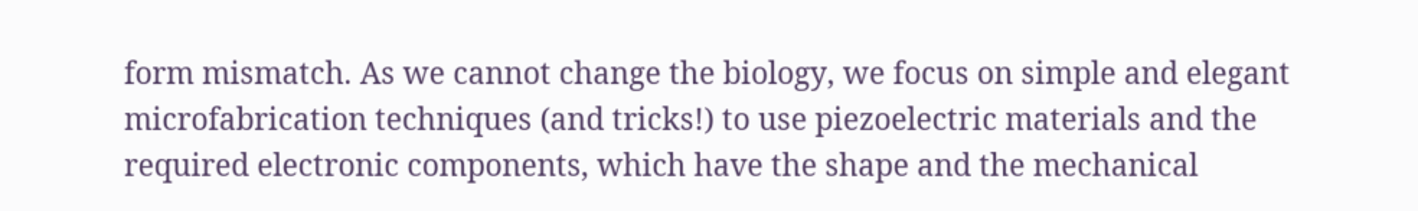form mismatch. As we cannot change the biology, we focus on simple and elegant microfabrication techniques (and tricks!) to use piezoelectric materials and the required electronic components, which have the shape and the mechanical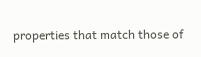properties that match those of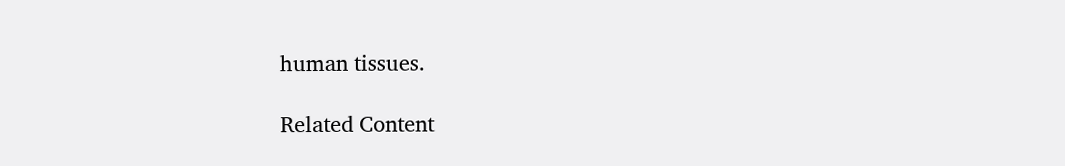human tissues.

Related Content